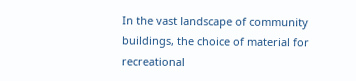In the vast landscape of community buildings, the choice of material for recreational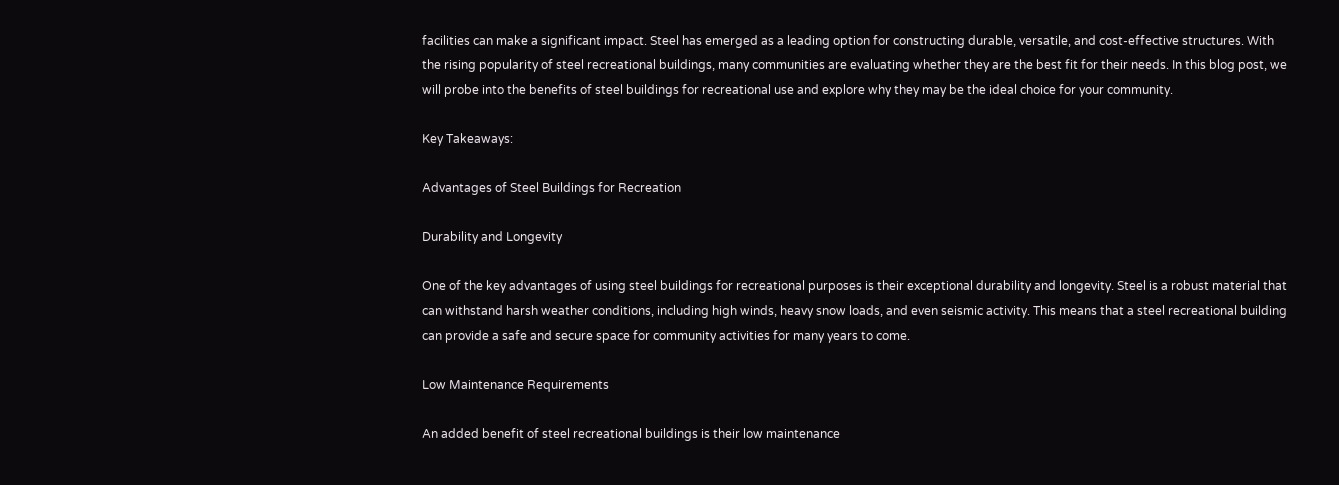facilities can make a significant impact. Steel has emerged as a leading option for constructing durable, versatile, and cost-effective structures. With the rising popularity of steel recreational buildings, many communities are evaluating whether they are the best fit for their needs. In this blog post, we will probe into the benefits of steel buildings for recreational use and explore why they may be the ideal choice for your community.

Key Takeaways:

Advantages of Steel Buildings for Recreation

Durability and Longevity

One of the key advantages of using steel buildings for recreational purposes is their exceptional durability and longevity. Steel is a robust material that can withstand harsh weather conditions, including high winds, heavy snow loads, and even seismic activity. This means that a steel recreational building can provide a safe and secure space for community activities for many years to come.

Low Maintenance Requirements

An added benefit of steel recreational buildings is their low maintenance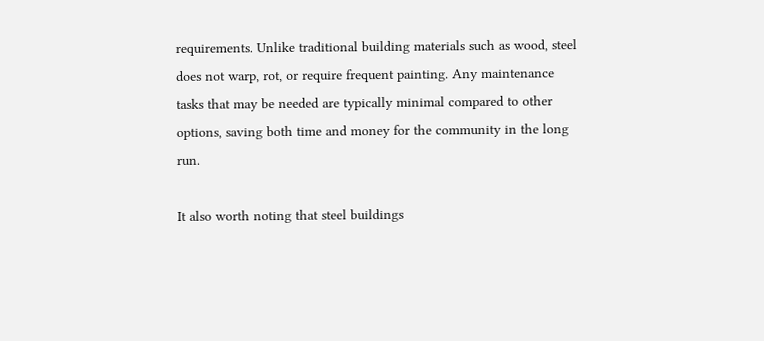requirements. Unlike traditional building materials such as wood, steel does not warp, rot, or require frequent painting. Any maintenance tasks that may be needed are typically minimal compared to other options, saving both time and money for the community in the long run.

It also worth noting that steel buildings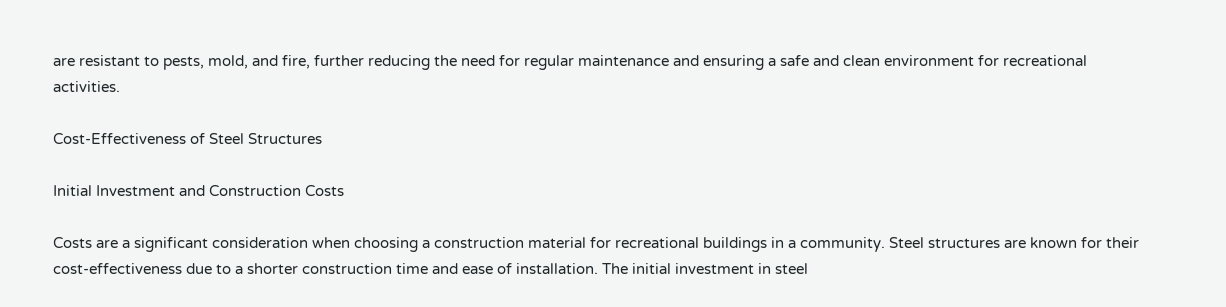are resistant to pests, mold, and fire, further reducing the need for regular maintenance and ensuring a safe and clean environment for recreational activities.

Cost-Effectiveness of Steel Structures

Initial Investment and Construction Costs

Costs are a significant consideration when choosing a construction material for recreational buildings in a community. Steel structures are known for their cost-effectiveness due to a shorter construction time and ease of installation. The initial investment in steel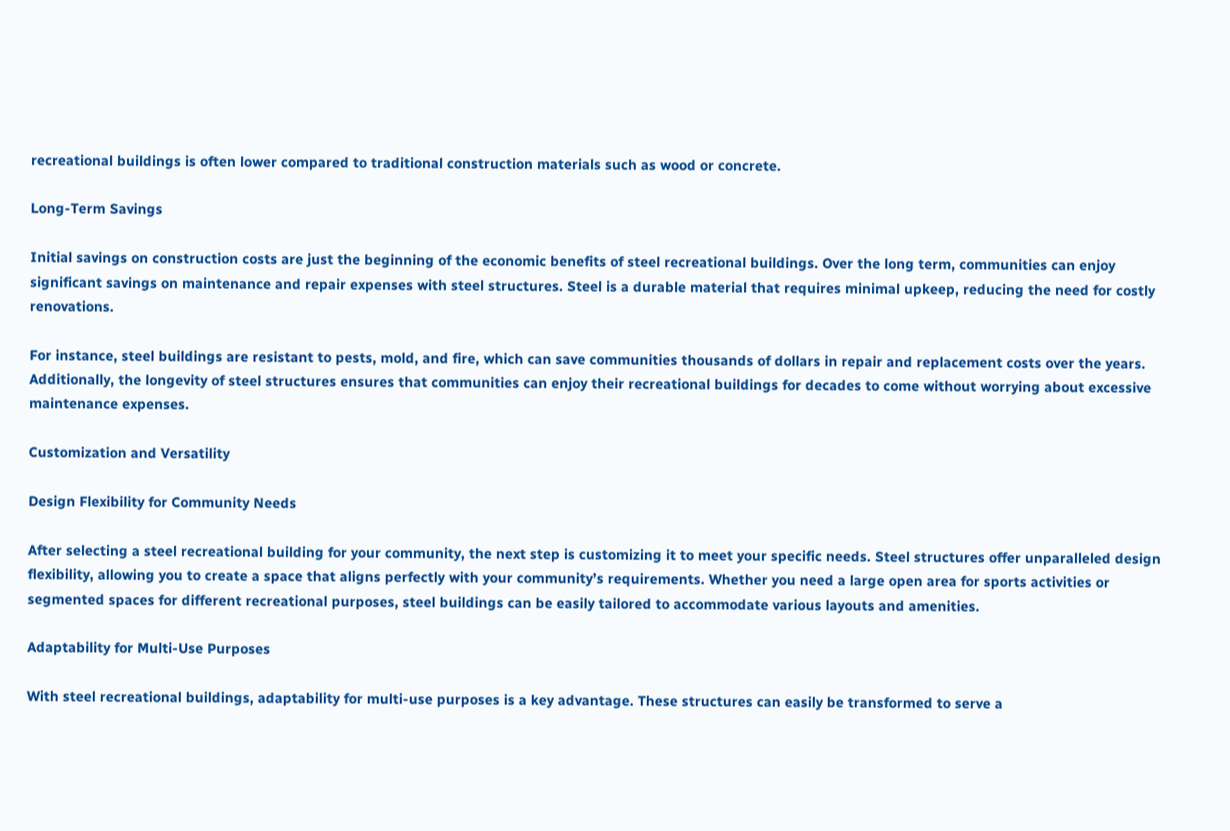recreational buildings is often lower compared to traditional construction materials such as wood or concrete.

Long-Term Savings

Initial savings on construction costs are just the beginning of the economic benefits of steel recreational buildings. Over the long term, communities can enjoy significant savings on maintenance and repair expenses with steel structures. Steel is a durable material that requires minimal upkeep, reducing the need for costly renovations.

For instance, steel buildings are resistant to pests, mold, and fire, which can save communities thousands of dollars in repair and replacement costs over the years. Additionally, the longevity of steel structures ensures that communities can enjoy their recreational buildings for decades to come without worrying about excessive maintenance expenses.

Customization and Versatility

Design Flexibility for Community Needs

After selecting a steel recreational building for your community, the next step is customizing it to meet your specific needs. Steel structures offer unparalleled design flexibility, allowing you to create a space that aligns perfectly with your community’s requirements. Whether you need a large open area for sports activities or segmented spaces for different recreational purposes, steel buildings can be easily tailored to accommodate various layouts and amenities.

Adaptability for Multi-Use Purposes

With steel recreational buildings, adaptability for multi-use purposes is a key advantage. These structures can easily be transformed to serve a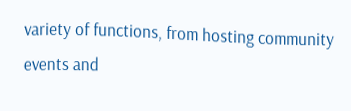variety of functions, from hosting community events and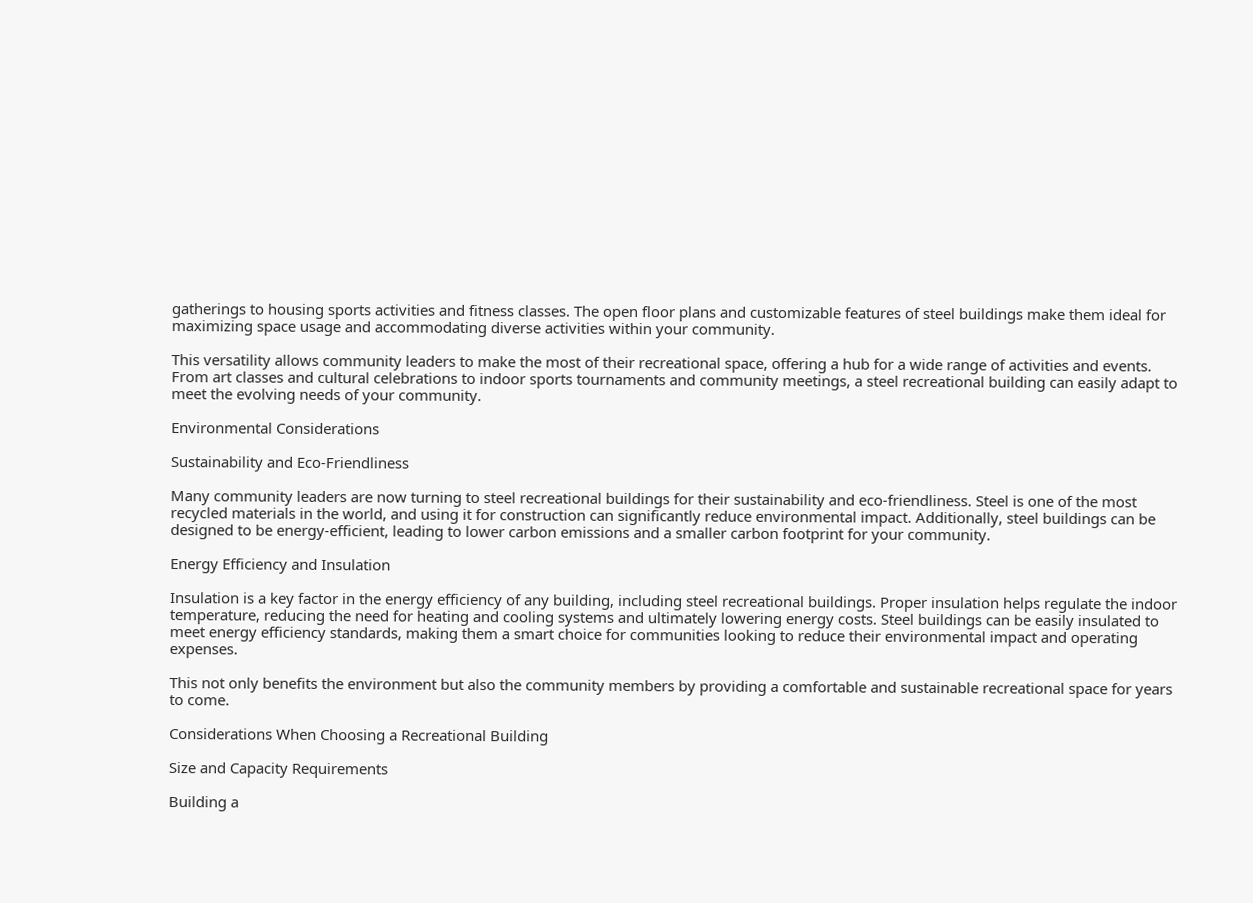gatherings to housing sports activities and fitness classes. The open floor plans and customizable features of steel buildings make them ideal for maximizing space usage and accommodating diverse activities within your community.

This versatility allows community leaders to make the most of their recreational space, offering a hub for a wide range of activities and events. From art classes and cultural celebrations to indoor sports tournaments and community meetings, a steel recreational building can easily adapt to meet the evolving needs of your community.

Environmental Considerations

Sustainability and Eco-Friendliness

Many community leaders are now turning to steel recreational buildings for their sustainability and eco-friendliness. Steel is one of the most recycled materials in the world, and using it for construction can significantly reduce environmental impact. Additionally, steel buildings can be designed to be energy-efficient, leading to lower carbon emissions and a smaller carbon footprint for your community.

Energy Efficiency and Insulation

Insulation is a key factor in the energy efficiency of any building, including steel recreational buildings. Proper insulation helps regulate the indoor temperature, reducing the need for heating and cooling systems and ultimately lowering energy costs. Steel buildings can be easily insulated to meet energy efficiency standards, making them a smart choice for communities looking to reduce their environmental impact and operating expenses.

This not only benefits the environment but also the community members by providing a comfortable and sustainable recreational space for years to come.

Considerations When Choosing a Recreational Building

Size and Capacity Requirements

Building a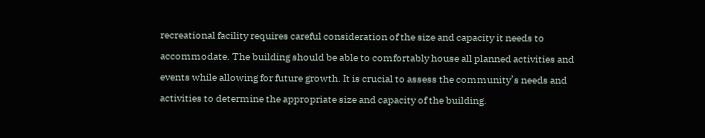recreational facility requires careful consideration of the size and capacity it needs to accommodate. The building should be able to comfortably house all planned activities and events while allowing for future growth. It is crucial to assess the community’s needs and activities to determine the appropriate size and capacity of the building.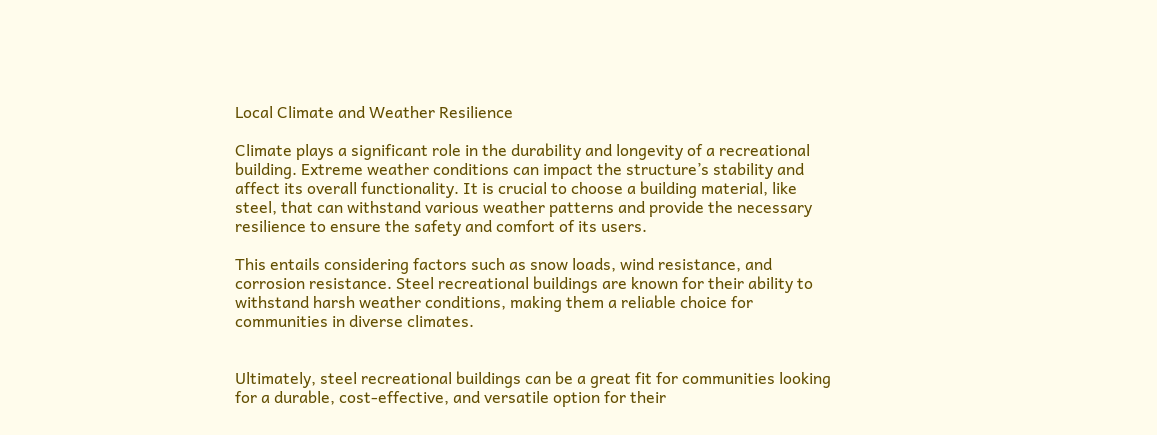Local Climate and Weather Resilience

Climate plays a significant role in the durability and longevity of a recreational building. Extreme weather conditions can impact the structure’s stability and affect its overall functionality. It is crucial to choose a building material, like steel, that can withstand various weather patterns and provide the necessary resilience to ensure the safety and comfort of its users.

This entails considering factors such as snow loads, wind resistance, and corrosion resistance. Steel recreational buildings are known for their ability to withstand harsh weather conditions, making them a reliable choice for communities in diverse climates.


Ultimately, steel recreational buildings can be a great fit for communities looking for a durable, cost-effective, and versatile option for their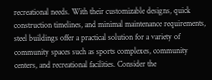recreational needs. With their customizable designs, quick construction timelines, and minimal maintenance requirements, steel buildings offer a practical solution for a variety of community spaces such as sports complexes, community centers, and recreational facilities. Consider the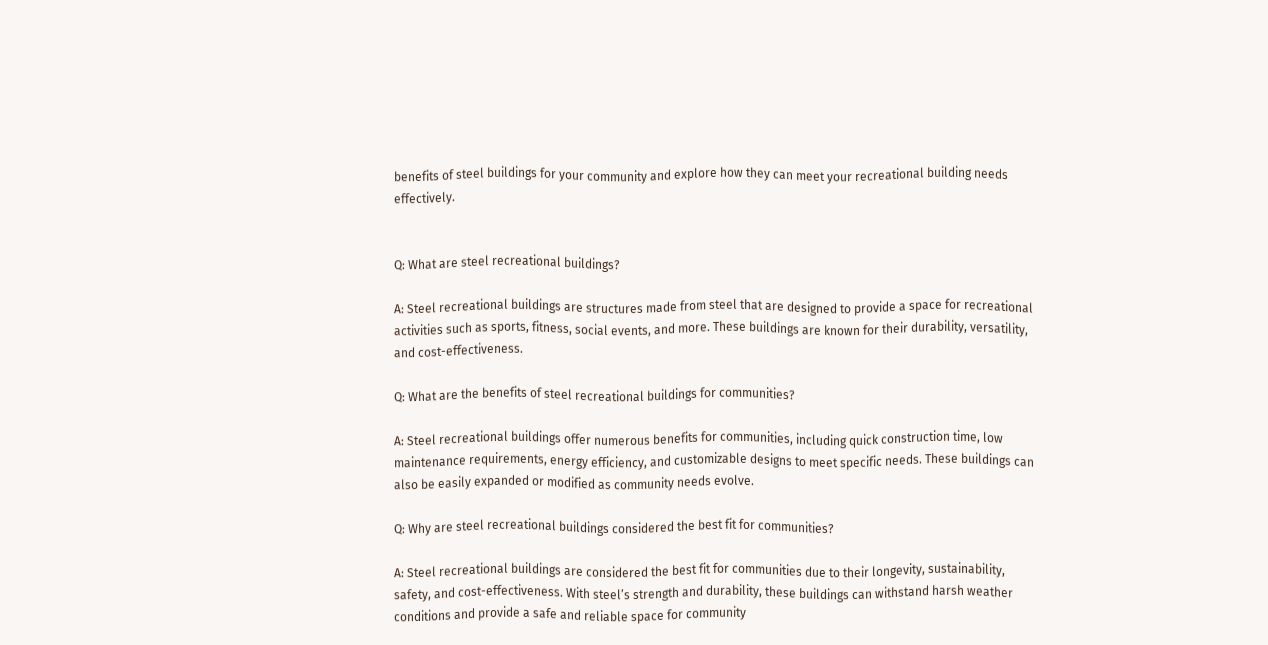benefits of steel buildings for your community and explore how they can meet your recreational building needs effectively.


Q: What are steel recreational buildings?

A: Steel recreational buildings are structures made from steel that are designed to provide a space for recreational activities such as sports, fitness, social events, and more. These buildings are known for their durability, versatility, and cost-effectiveness.

Q: What are the benefits of steel recreational buildings for communities?

A: Steel recreational buildings offer numerous benefits for communities, including quick construction time, low maintenance requirements, energy efficiency, and customizable designs to meet specific needs. These buildings can also be easily expanded or modified as community needs evolve.

Q: Why are steel recreational buildings considered the best fit for communities?

A: Steel recreational buildings are considered the best fit for communities due to their longevity, sustainability, safety, and cost-effectiveness. With steel’s strength and durability, these buildings can withstand harsh weather conditions and provide a safe and reliable space for community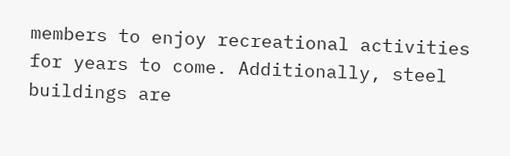members to enjoy recreational activities for years to come. Additionally, steel buildings are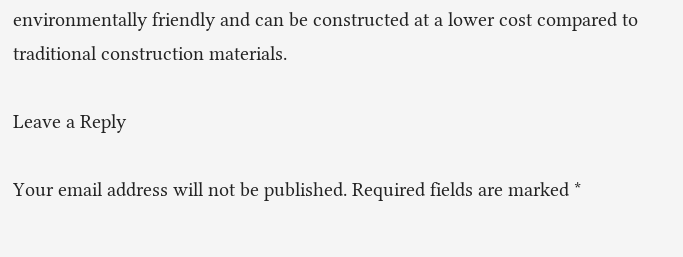environmentally friendly and can be constructed at a lower cost compared to traditional construction materials.

Leave a Reply

Your email address will not be published. Required fields are marked *